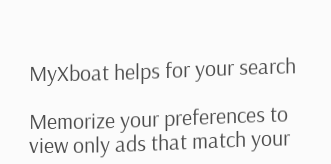MyXboat helps for your search

Memorize your preferences to view only ads that match your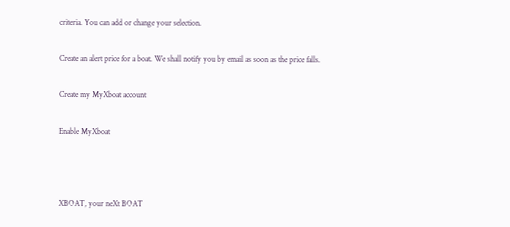criteria. You can add or change your selection.

Create an alert price for a boat. We shall notify you by email as soon as the price falls.

Create my MyXboat account

Enable MyXboat



XBOAT, your neXt BOAT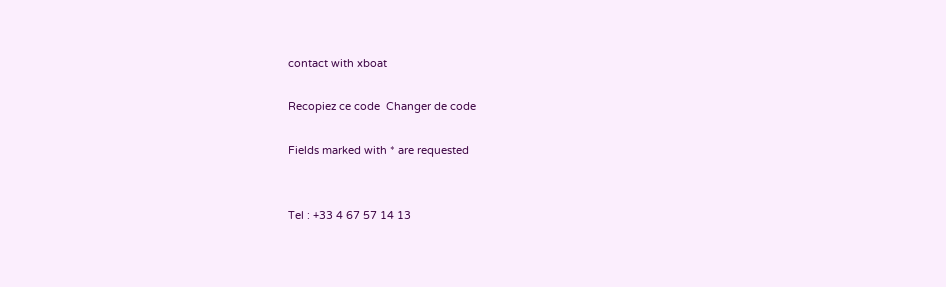contact with xboat

Recopiez ce code  Changer de code

Fields marked with * are requested


Tel : +33 4 67 57 14 13